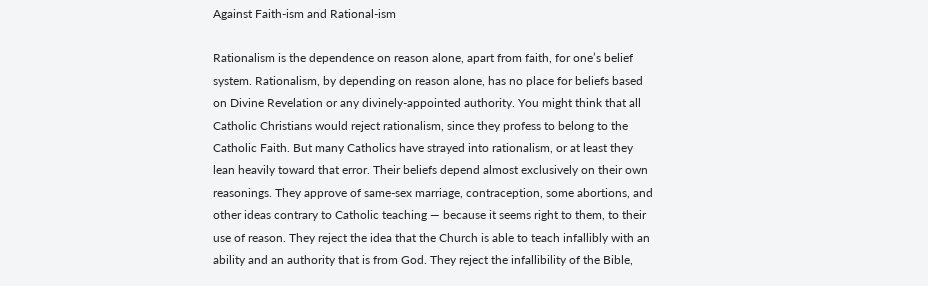Against Faith-ism and Rational-ism

Rationalism is the dependence on reason alone, apart from faith, for one’s belief system. Rationalism, by depending on reason alone, has no place for beliefs based on Divine Revelation or any divinely-appointed authority. You might think that all Catholic Christians would reject rationalism, since they profess to belong to the Catholic Faith. But many Catholics have strayed into rationalism, or at least they lean heavily toward that error. Their beliefs depend almost exclusively on their own reasonings. They approve of same-sex marriage, contraception, some abortions, and other ideas contrary to Catholic teaching — because it seems right to them, to their use of reason. They reject the idea that the Church is able to teach infallibly with an ability and an authority that is from God. They reject the infallibility of the Bible,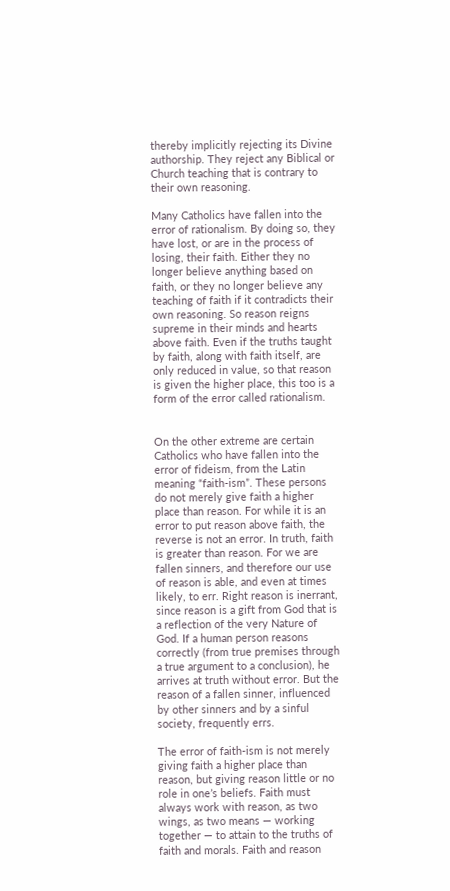thereby implicitly rejecting its Divine authorship. They reject any Biblical or Church teaching that is contrary to their own reasoning.

Many Catholics have fallen into the error of rationalism. By doing so, they have lost, or are in the process of losing, their faith. Either they no longer believe anything based on faith, or they no longer believe any teaching of faith if it contradicts their own reasoning. So reason reigns supreme in their minds and hearts above faith. Even if the truths taught by faith, along with faith itself, are only reduced in value, so that reason is given the higher place, this too is a form of the error called rationalism.


On the other extreme are certain Catholics who have fallen into the error of fideism, from the Latin meaning “faith-ism”. These persons do not merely give faith a higher place than reason. For while it is an error to put reason above faith, the reverse is not an error. In truth, faith is greater than reason. For we are fallen sinners, and therefore our use of reason is able, and even at times likely, to err. Right reason is inerrant, since reason is a gift from God that is a reflection of the very Nature of God. If a human person reasons correctly (from true premises through a true argument to a conclusion), he arrives at truth without error. But the reason of a fallen sinner, influenced by other sinners and by a sinful society, frequently errs.

The error of faith-ism is not merely giving faith a higher place than reason, but giving reason little or no role in one’s beliefs. Faith must always work with reason, as two wings, as two means — working together — to attain to the truths of faith and morals. Faith and reason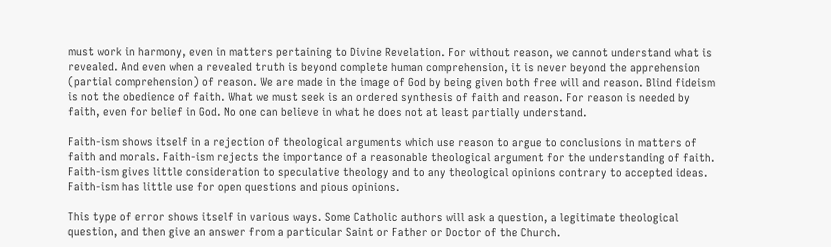must work in harmony, even in matters pertaining to Divine Revelation. For without reason, we cannot understand what is revealed. And even when a revealed truth is beyond complete human comprehension, it is never beyond the apprehension (partial comprehension) of reason. We are made in the image of God by being given both free will and reason. Blind fideism is not the obedience of faith. What we must seek is an ordered synthesis of faith and reason. For reason is needed by faith, even for belief in God. No one can believe in what he does not at least partially understand.

Faith-ism shows itself in a rejection of theological arguments which use reason to argue to conclusions in matters of faith and morals. Faith-ism rejects the importance of a reasonable theological argument for the understanding of faith. Faith-ism gives little consideration to speculative theology and to any theological opinions contrary to accepted ideas. Faith-ism has little use for open questions and pious opinions.

This type of error shows itself in various ways. Some Catholic authors will ask a question, a legitimate theological question, and then give an answer from a particular Saint or Father or Doctor of the Church.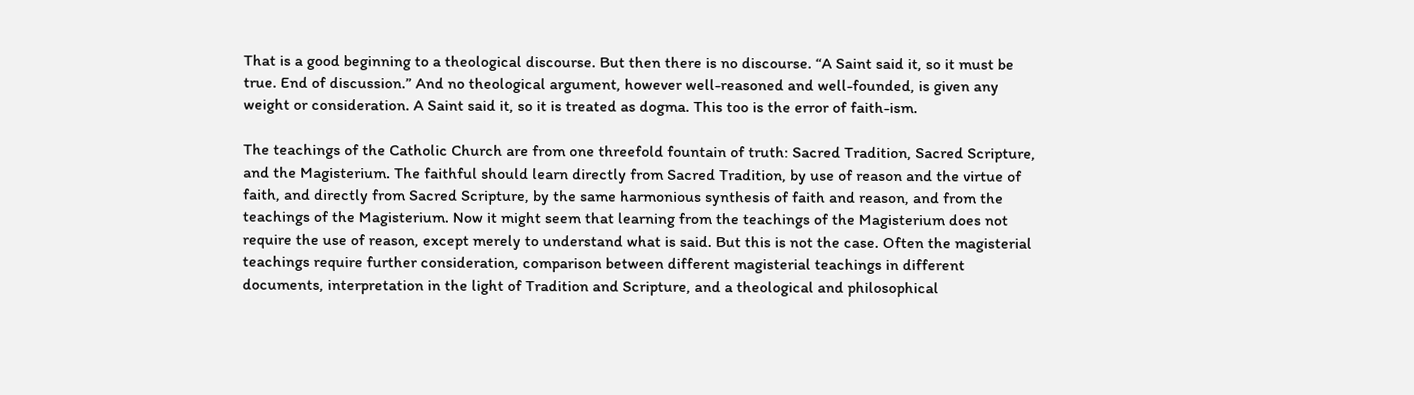That is a good beginning to a theological discourse. But then there is no discourse. “A Saint said it, so it must be true. End of discussion.” And no theological argument, however well-reasoned and well-founded, is given any weight or consideration. A Saint said it, so it is treated as dogma. This too is the error of faith-ism.

The teachings of the Catholic Church are from one threefold fountain of truth: Sacred Tradition, Sacred Scripture, and the Magisterium. The faithful should learn directly from Sacred Tradition, by use of reason and the virtue of faith, and directly from Sacred Scripture, by the same harmonious synthesis of faith and reason, and from the teachings of the Magisterium. Now it might seem that learning from the teachings of the Magisterium does not require the use of reason, except merely to understand what is said. But this is not the case. Often the magisterial teachings require further consideration, comparison between different magisterial teachings in different documents, interpretation in the light of Tradition and Scripture, and a theological and philosophical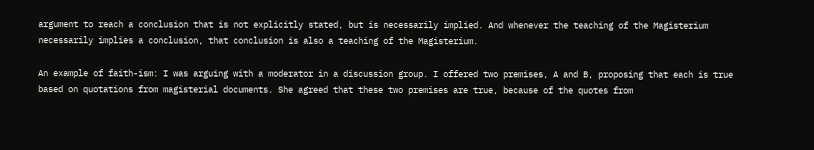argument to reach a conclusion that is not explicitly stated, but is necessarily implied. And whenever the teaching of the Magisterium necessarily implies a conclusion, that conclusion is also a teaching of the Magisterium.

An example of faith-ism: I was arguing with a moderator in a discussion group. I offered two premises, A and B, proposing that each is true based on quotations from magisterial documents. She agreed that these two premises are true, because of the quotes from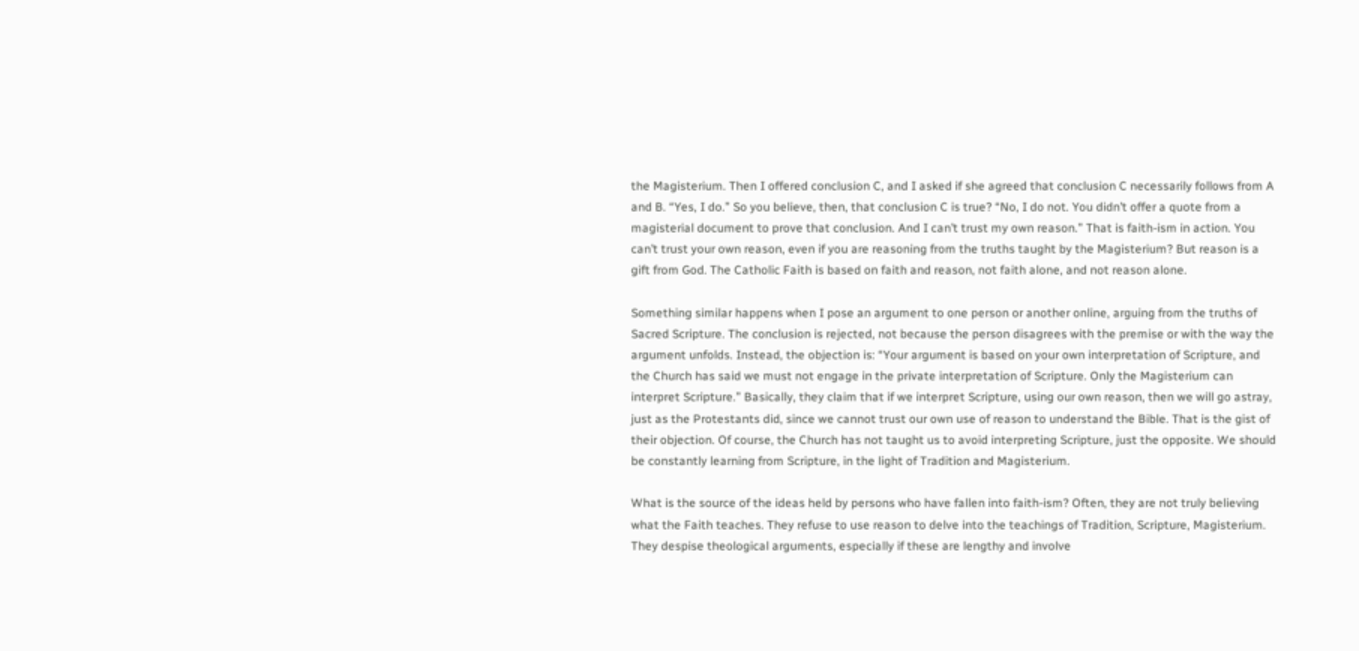the Magisterium. Then I offered conclusion C, and I asked if she agreed that conclusion C necessarily follows from A and B. “Yes, I do.” So you believe, then, that conclusion C is true? “No, I do not. You didn’t offer a quote from a magisterial document to prove that conclusion. And I can’t trust my own reason.” That is faith-ism in action. You can’t trust your own reason, even if you are reasoning from the truths taught by the Magisterium? But reason is a gift from God. The Catholic Faith is based on faith and reason, not faith alone, and not reason alone.

Something similar happens when I pose an argument to one person or another online, arguing from the truths of Sacred Scripture. The conclusion is rejected, not because the person disagrees with the premise or with the way the argument unfolds. Instead, the objection is: “Your argument is based on your own interpretation of Scripture, and the Church has said we must not engage in the private interpretation of Scripture. Only the Magisterium can interpret Scripture.” Basically, they claim that if we interpret Scripture, using our own reason, then we will go astray, just as the Protestants did, since we cannot trust our own use of reason to understand the Bible. That is the gist of their objection. Of course, the Church has not taught us to avoid interpreting Scripture, just the opposite. We should be constantly learning from Scripture, in the light of Tradition and Magisterium.

What is the source of the ideas held by persons who have fallen into faith-ism? Often, they are not truly believing what the Faith teaches. They refuse to use reason to delve into the teachings of Tradition, Scripture, Magisterium. They despise theological arguments, especially if these are lengthy and involve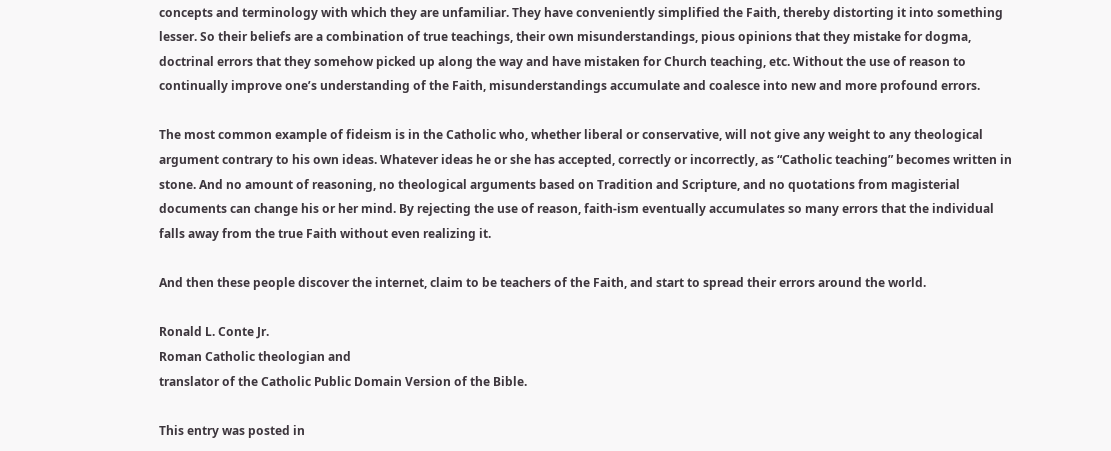concepts and terminology with which they are unfamiliar. They have conveniently simplified the Faith, thereby distorting it into something lesser. So their beliefs are a combination of true teachings, their own misunderstandings, pious opinions that they mistake for dogma, doctrinal errors that they somehow picked up along the way and have mistaken for Church teaching, etc. Without the use of reason to continually improve one’s understanding of the Faith, misunderstandings accumulate and coalesce into new and more profound errors.

The most common example of fideism is in the Catholic who, whether liberal or conservative, will not give any weight to any theological argument contrary to his own ideas. Whatever ideas he or she has accepted, correctly or incorrectly, as “Catholic teaching” becomes written in stone. And no amount of reasoning, no theological arguments based on Tradition and Scripture, and no quotations from magisterial documents can change his or her mind. By rejecting the use of reason, faith-ism eventually accumulates so many errors that the individual falls away from the true Faith without even realizing it.

And then these people discover the internet, claim to be teachers of the Faith, and start to spread their errors around the world.

Ronald L. Conte Jr.
Roman Catholic theologian and
translator of the Catholic Public Domain Version of the Bible.

This entry was posted in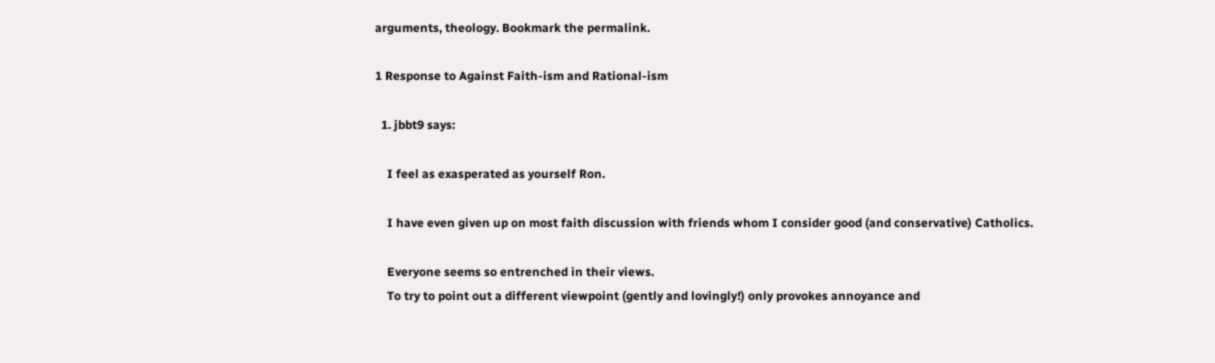arguments, theology. Bookmark the permalink.

1 Response to Against Faith-ism and Rational-ism

  1. jbbt9 says:

    I feel as exasperated as yourself Ron.

    I have even given up on most faith discussion with friends whom I consider good (and conservative) Catholics.

    Everyone seems so entrenched in their views.
    To try to point out a different viewpoint (gently and lovingly!) only provokes annoyance and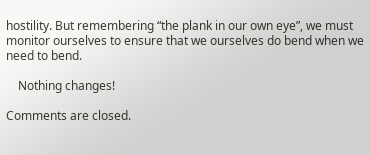hostility. But remembering “the plank in our own eye”, we must monitor ourselves to ensure that we ourselves do bend when we need to bend.

    Nothing changes!

Comments are closed.